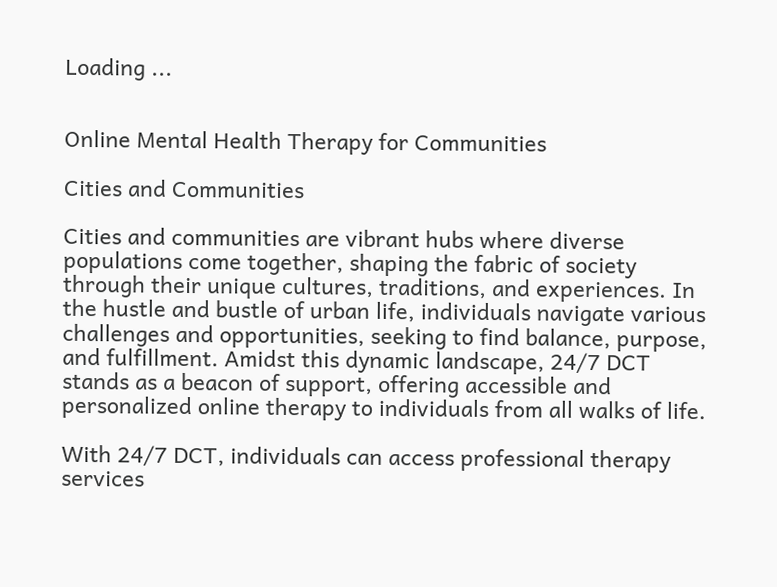Loading ...


Online Mental Health Therapy for Communities

Cities and Communities

Cities and communities are vibrant hubs where diverse populations come together, shaping the fabric of society through their unique cultures, traditions, and experiences. In the hustle and bustle of urban life, individuals navigate various challenges and opportunities, seeking to find balance, purpose, and fulfillment. Amidst this dynamic landscape, 24/7 DCT stands as a beacon of support, offering accessible and personalized online therapy to individuals from all walks of life.

With 24/7 DCT, individuals can access professional therapy services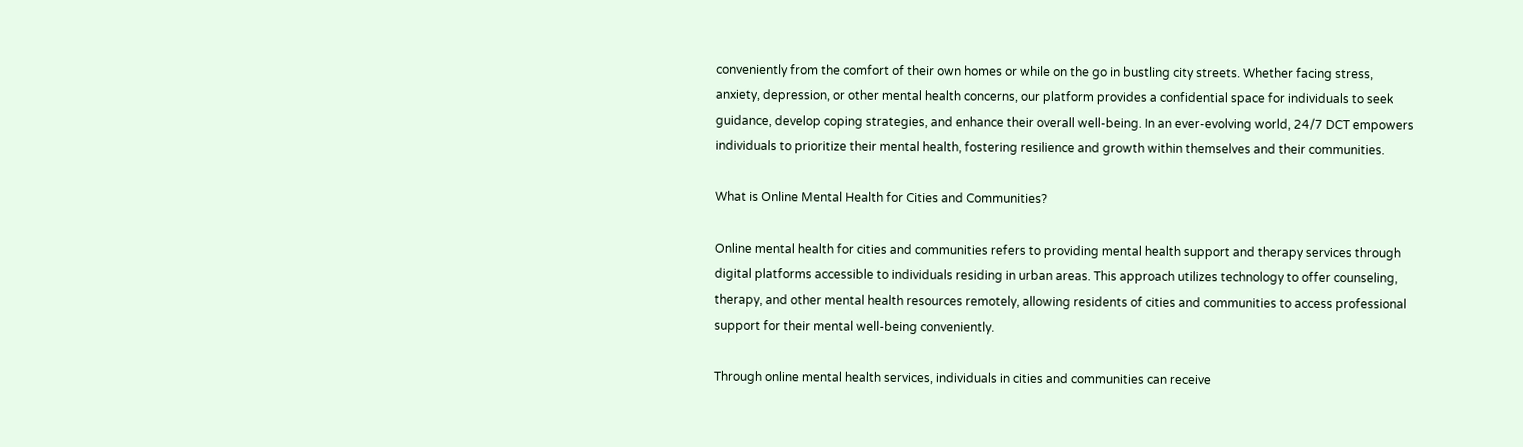conveniently from the comfort of their own homes or while on the go in bustling city streets. Whether facing stress, anxiety, depression, or other mental health concerns, our platform provides a confidential space for individuals to seek guidance, develop coping strategies, and enhance their overall well-being. In an ever-evolving world, 24/7 DCT empowers individuals to prioritize their mental health, fostering resilience and growth within themselves and their communities.

What is Online Mental Health for Cities and Communities?

Online mental health for cities and communities refers to providing mental health support and therapy services through digital platforms accessible to individuals residing in urban areas. This approach utilizes technology to offer counseling, therapy, and other mental health resources remotely, allowing residents of cities and communities to access professional support for their mental well-being conveniently.

Through online mental health services, individuals in cities and communities can receive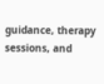guidance, therapy sessions, and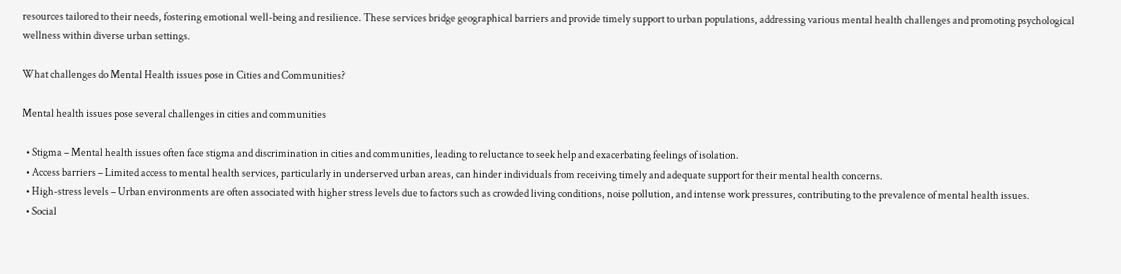resources tailored to their needs, fostering emotional well-being and resilience. These services bridge geographical barriers and provide timely support to urban populations, addressing various mental health challenges and promoting psychological wellness within diverse urban settings.

What challenges do Mental Health issues pose in Cities and Communities?

Mental health issues pose several challenges in cities and communities

  • Stigma – Mental health issues often face stigma and discrimination in cities and communities, leading to reluctance to seek help and exacerbating feelings of isolation.
  • Access barriers – Limited access to mental health services, particularly in underserved urban areas, can hinder individuals from receiving timely and adequate support for their mental health concerns.
  • High-stress levels – Urban environments are often associated with higher stress levels due to factors such as crowded living conditions, noise pollution, and intense work pressures, contributing to the prevalence of mental health issues.
  • Social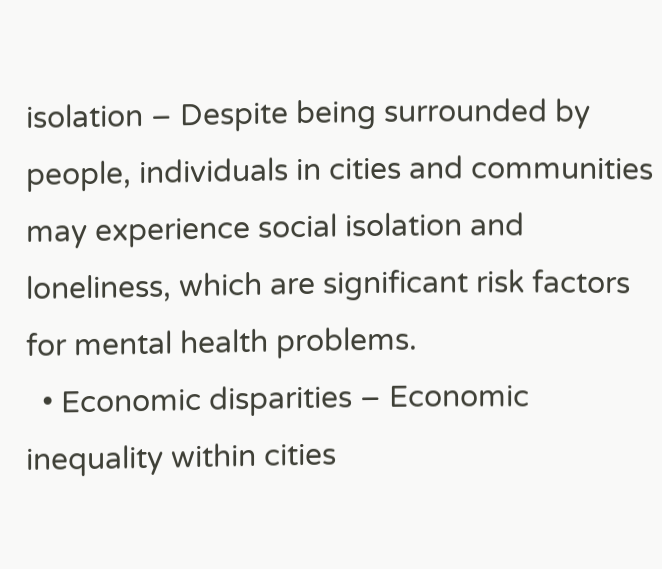isolation – Despite being surrounded by people, individuals in cities and communities may experience social isolation and loneliness, which are significant risk factors for mental health problems.
  • Economic disparities – Economic inequality within cities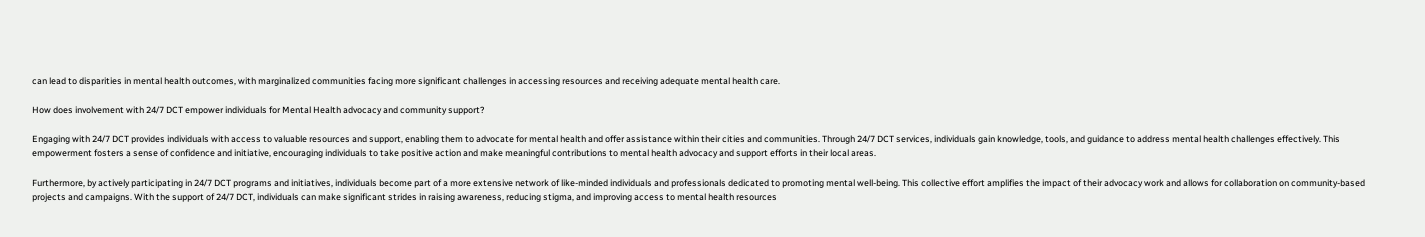can lead to disparities in mental health outcomes, with marginalized communities facing more significant challenges in accessing resources and receiving adequate mental health care.

How does involvement with 24/7 DCT empower individuals for Mental Health advocacy and community support?

Engaging with 24/7 DCT provides individuals with access to valuable resources and support, enabling them to advocate for mental health and offer assistance within their cities and communities. Through 24/7 DCT services, individuals gain knowledge, tools, and guidance to address mental health challenges effectively. This empowerment fosters a sense of confidence and initiative, encouraging individuals to take positive action and make meaningful contributions to mental health advocacy and support efforts in their local areas.

Furthermore, by actively participating in 24/7 DCT programs and initiatives, individuals become part of a more extensive network of like-minded individuals and professionals dedicated to promoting mental well-being. This collective effort amplifies the impact of their advocacy work and allows for collaboration on community-based projects and campaigns. With the support of 24/7 DCT, individuals can make significant strides in raising awareness, reducing stigma, and improving access to mental health resources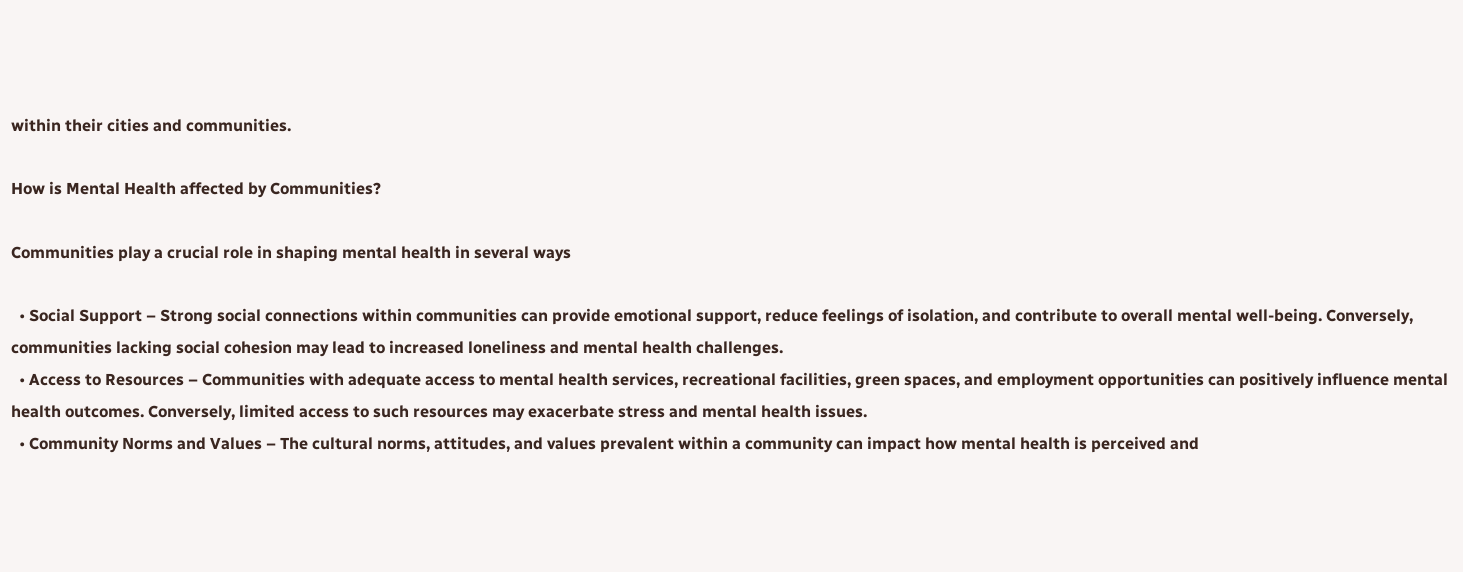within their cities and communities.

How is Mental Health affected by Communities?

Communities play a crucial role in shaping mental health in several ways

  • Social Support – Strong social connections within communities can provide emotional support, reduce feelings of isolation, and contribute to overall mental well-being. Conversely, communities lacking social cohesion may lead to increased loneliness and mental health challenges.
  • Access to Resources – Communities with adequate access to mental health services, recreational facilities, green spaces, and employment opportunities can positively influence mental health outcomes. Conversely, limited access to such resources may exacerbate stress and mental health issues.
  • Community Norms and Values – The cultural norms, attitudes, and values prevalent within a community can impact how mental health is perceived and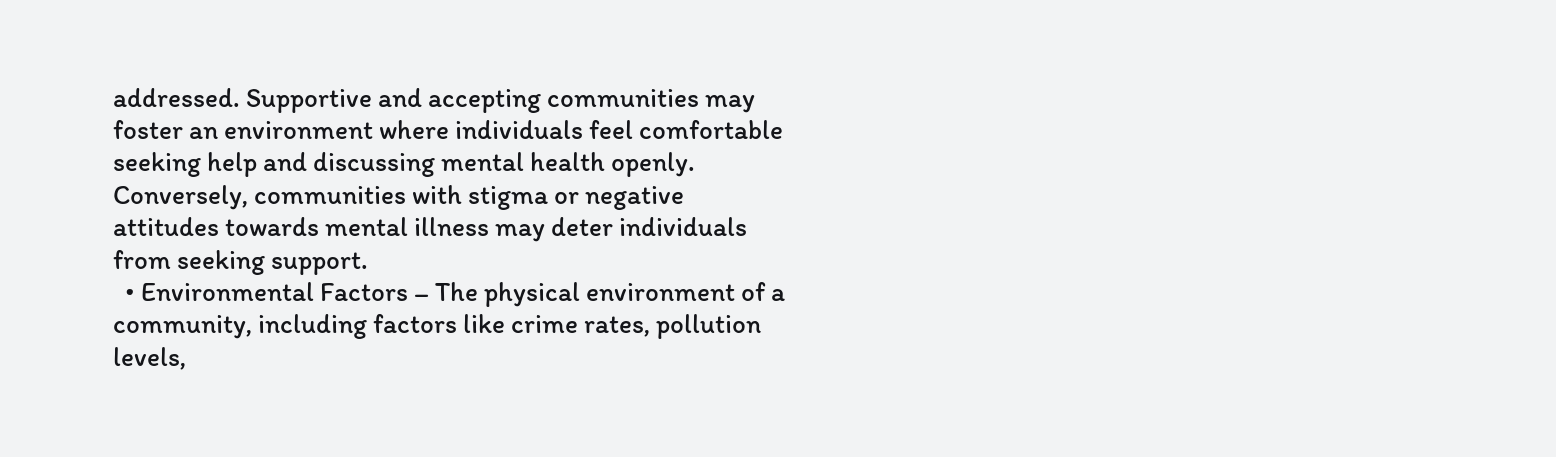addressed. Supportive and accepting communities may foster an environment where individuals feel comfortable seeking help and discussing mental health openly. Conversely, communities with stigma or negative attitudes towards mental illness may deter individuals from seeking support.
  • Environmental Factors – The physical environment of a community, including factors like crime rates, pollution levels,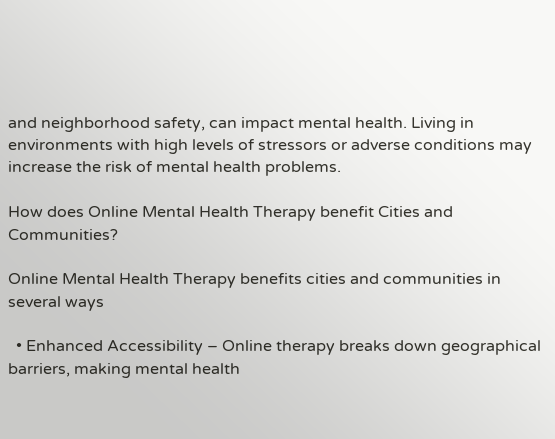and neighborhood safety, can impact mental health. Living in environments with high levels of stressors or adverse conditions may increase the risk of mental health problems.

How does Online Mental Health Therapy benefit Cities and Communities?

Online Mental Health Therapy benefits cities and communities in several ways

  • Enhanced Accessibility – Online therapy breaks down geographical barriers, making mental health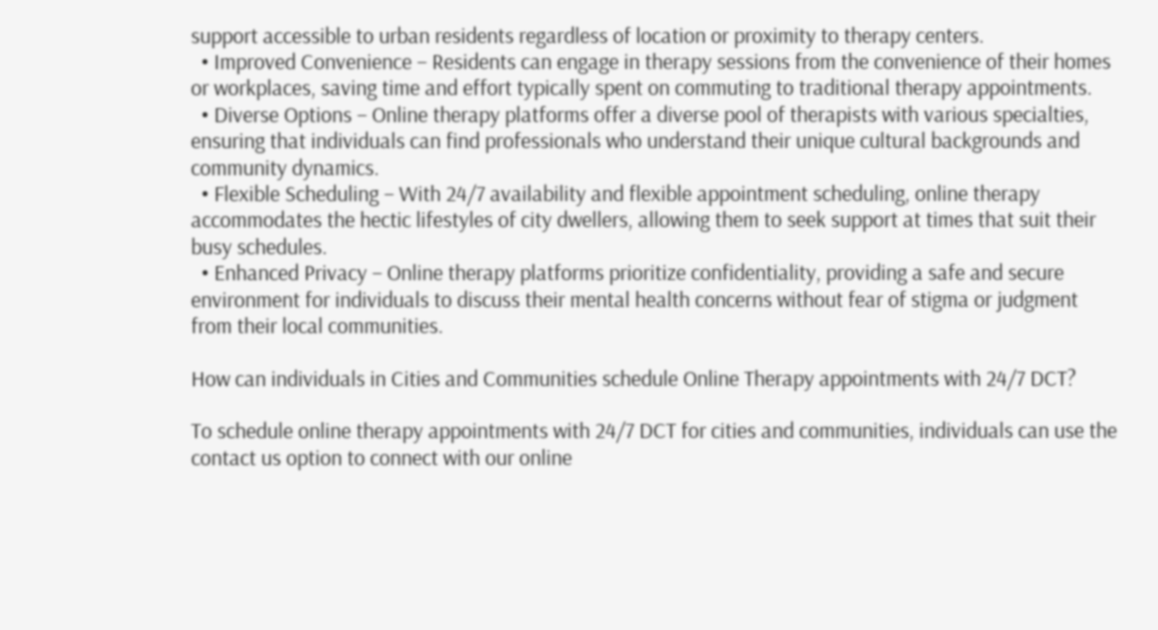support accessible to urban residents regardless of location or proximity to therapy centers.
  • Improved Convenience – Residents can engage in therapy sessions from the convenience of their homes or workplaces, saving time and effort typically spent on commuting to traditional therapy appointments.
  • Diverse Options – Online therapy platforms offer a diverse pool of therapists with various specialties, ensuring that individuals can find professionals who understand their unique cultural backgrounds and community dynamics.
  • Flexible Scheduling – With 24/7 availability and flexible appointment scheduling, online therapy accommodates the hectic lifestyles of city dwellers, allowing them to seek support at times that suit their busy schedules.
  • Enhanced Privacy – Online therapy platforms prioritize confidentiality, providing a safe and secure environment for individuals to discuss their mental health concerns without fear of stigma or judgment from their local communities.

How can individuals in Cities and Communities schedule Online Therapy appointments with 24/7 DCT?

To schedule online therapy appointments with 24/7 DCT for cities and communities, individuals can use the contact us option to connect with our online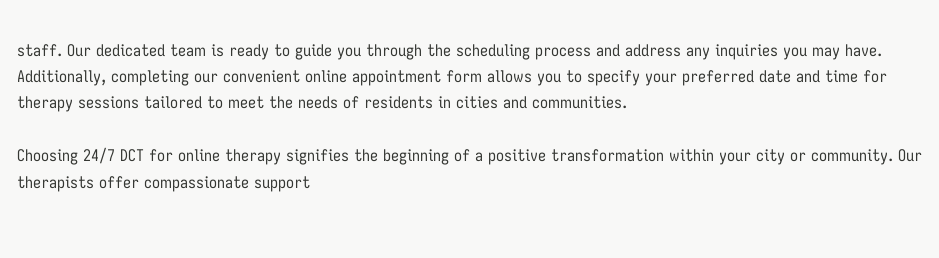staff. Our dedicated team is ready to guide you through the scheduling process and address any inquiries you may have. Additionally, completing our convenient online appointment form allows you to specify your preferred date and time for therapy sessions tailored to meet the needs of residents in cities and communities.

Choosing 24/7 DCT for online therapy signifies the beginning of a positive transformation within your city or community. Our therapists offer compassionate support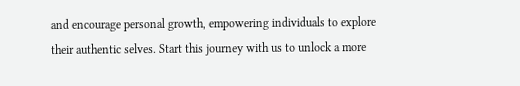and encourage personal growth, empowering individuals to explore their authentic selves. Start this journey with us to unlock a more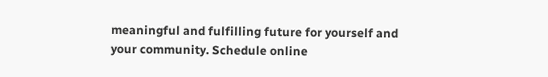meaningful and fulfilling future for yourself and your community. Schedule online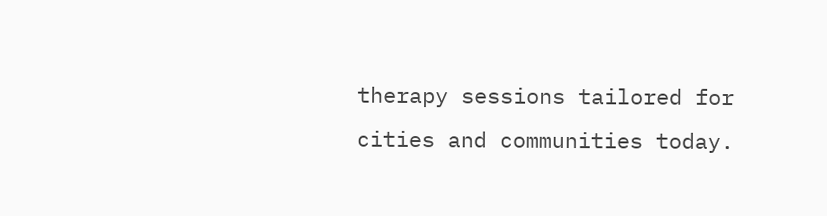therapy sessions tailored for cities and communities today.